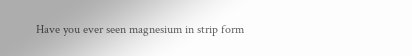Have you ever seen magnesium in strip form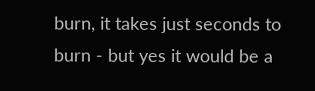burn, it takes just seconds to burn - but yes it would be a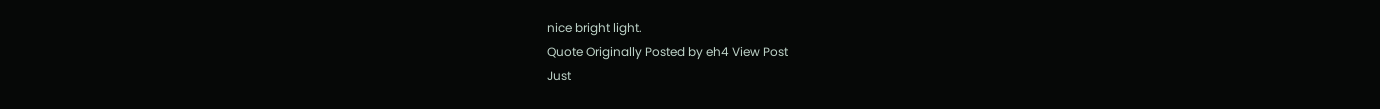nice bright light.
Quote Originally Posted by eh4 View Post
Just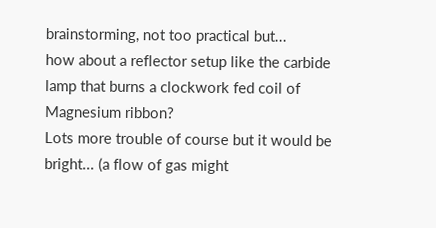brainstorming, not too practical but...
how about a reflector setup like the carbide lamp that burns a clockwork fed coil of Magnesium ribbon?
Lots more trouble of course but it would be bright... (a flow of gas might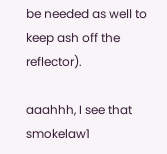be needed as well to keep ash off the reflector).

aaahhh, I see that smokelaw1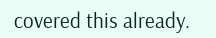covered this already.